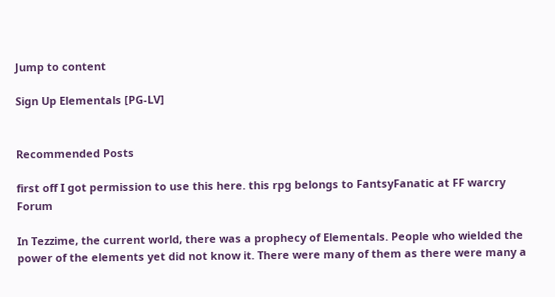Jump to content

Sign Up Elementals [PG-LV]


Recommended Posts

first off I got permission to use this here. this rpg belongs to FantsyFanatic at FF warcry Forum

In Tezzime, the current world, there was a prophecy of Elementals. People who wielded the power of the elements yet did not know it. There were many of them as there were many a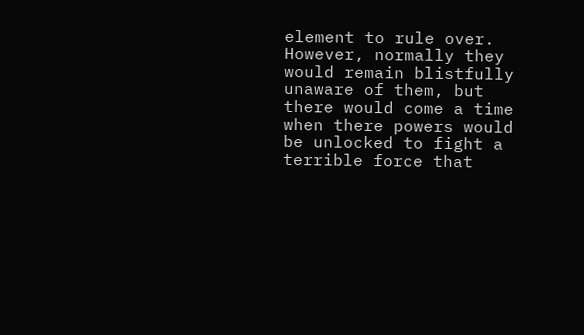element to rule over. However, normally they would remain blistfully unaware of them, but there would come a time when there powers would be unlocked to fight a terrible force that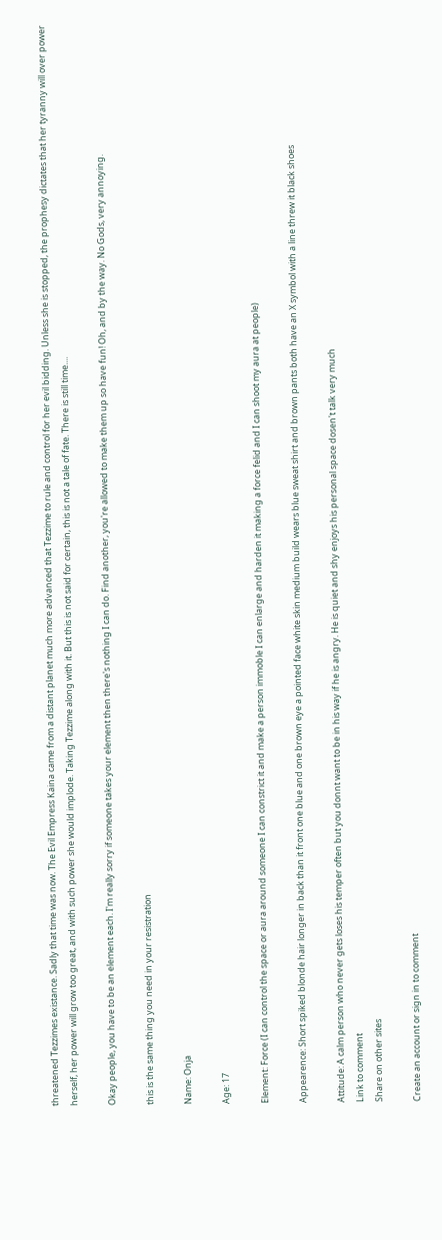threatened Tezzimes existance. Sadly that time was now. The Evil Empress Kaina came from a distant planet much more advanced that Tezzime to rule and control for her evil bidding. Unless she is stopped, the prophesy dictates that her tyranny will over power herself, her power will grow too great, and with such power she would implode. Taking Tezzime along with it. But this is not said for certain, this is not a tale of fate. There is still time....

Okay people, you have to be an element each. I'm really sorry if someone takes your element then there's nothing I can do. Find another, you're allowed to make them up so have fun! Oh, and by the way. No Gods, very annoying.

this is the same thing you need in your resistration

Name: Onja

Age: 17

Element: Force (I can control the space or aura around someone I can constrict it and make a person immoble I can enlarge and harden it making a force felid and I can shoot my aura at people)

Appearence: Short spiked blonde hair longer in back than it front one blue and one brown eye a pointed face white skin medium build wears blue sweat shirt and brown pants both have an X symbol with a line threw it black shoes

Attitude: A calm person who never gets loses his temper often but you donnt want to be in his way if he is angry. He is quiet and shy enjoys his personal space dosen't talk very much
Link to comment
Share on other sites

Create an account or sign in to comment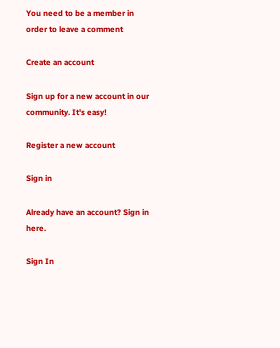You need to be a member in order to leave a comment

Create an account

Sign up for a new account in our community. It's easy!

Register a new account

Sign in

Already have an account? Sign in here.

Sign In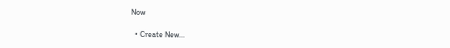Now

  • Create New...